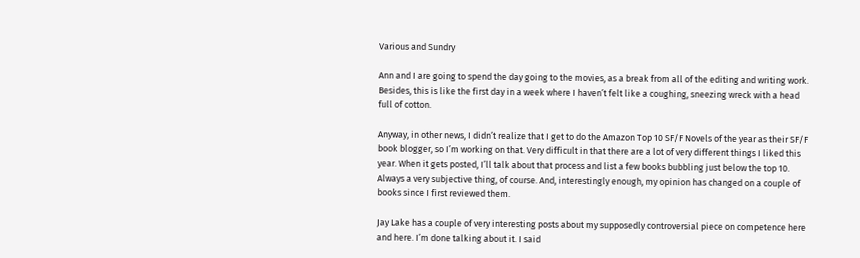Various and Sundry

Ann and I are going to spend the day going to the movies, as a break from all of the editing and writing work. Besides, this is like the first day in a week where I haven’t felt like a coughing, sneezing wreck with a head full of cotton.

Anyway, in other news, I didn’t realize that I get to do the Amazon Top 10 SF/F Novels of the year as their SF/F book blogger, so I’m working on that. Very difficult in that there are a lot of very different things I liked this year. When it gets posted, I’ll talk about that process and list a few books bubbling just below the top 10. Always a very subjective thing, of course. And, interestingly enough, my opinion has changed on a couple of books since I first reviewed them.

Jay Lake has a couple of very interesting posts about my supposedly controversial piece on competence here and here. I’m done talking about it. I said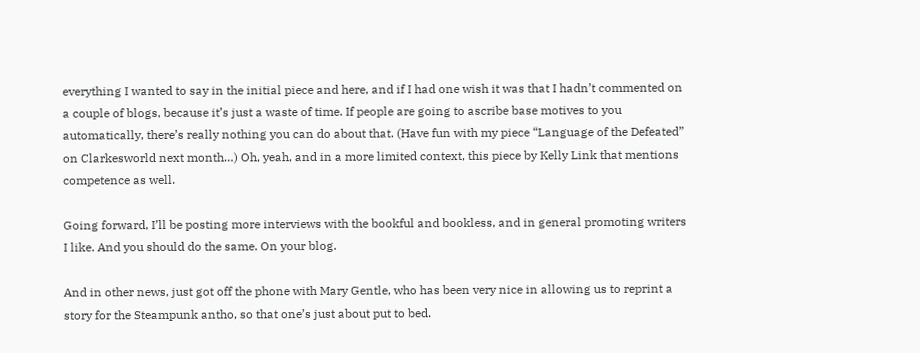everything I wanted to say in the initial piece and here, and if I had one wish it was that I hadn’t commented on a couple of blogs, because it’s just a waste of time. If people are going to ascribe base motives to you automatically, there’s really nothing you can do about that. (Have fun with my piece “Language of the Defeated” on Clarkesworld next month…) Oh, yeah, and in a more limited context, this piece by Kelly Link that mentions competence as well.

Going forward, I’ll be posting more interviews with the bookful and bookless, and in general promoting writers I like. And you should do the same. On your blog.

And in other news, just got off the phone with Mary Gentle, who has been very nice in allowing us to reprint a story for the Steampunk antho, so that one’s just about put to bed.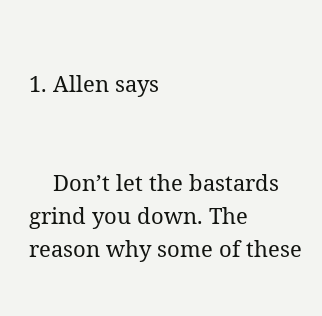1. Allen says


    Don’t let the bastards grind you down. The reason why some of these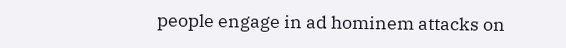people engage in ad hominem attacks on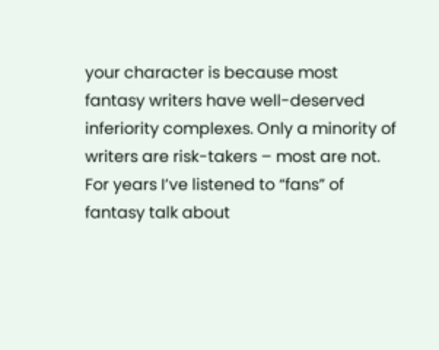your character is because most fantasy writers have well-deserved inferiority complexes. Only a minority of writers are risk-takers – most are not. For years I’ve listened to “fans” of fantasy talk about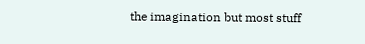the imagination but most stuff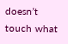doesn’t touch what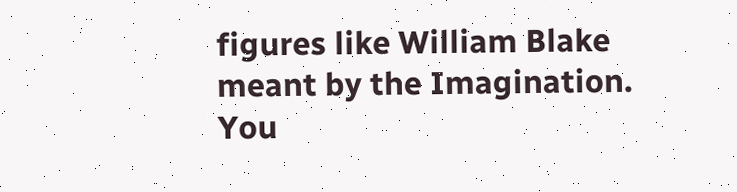figures like William Blake meant by the Imagination. You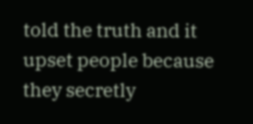told the truth and it upset people because they secretly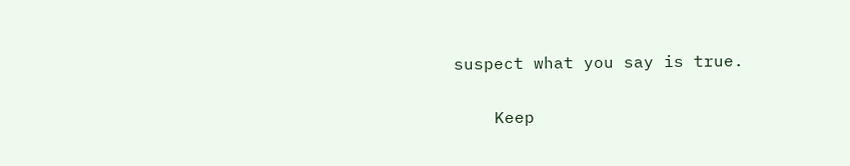suspect what you say is true.

    Keep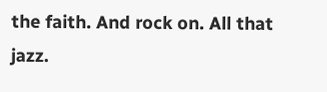the faith. And rock on. All that jazz.